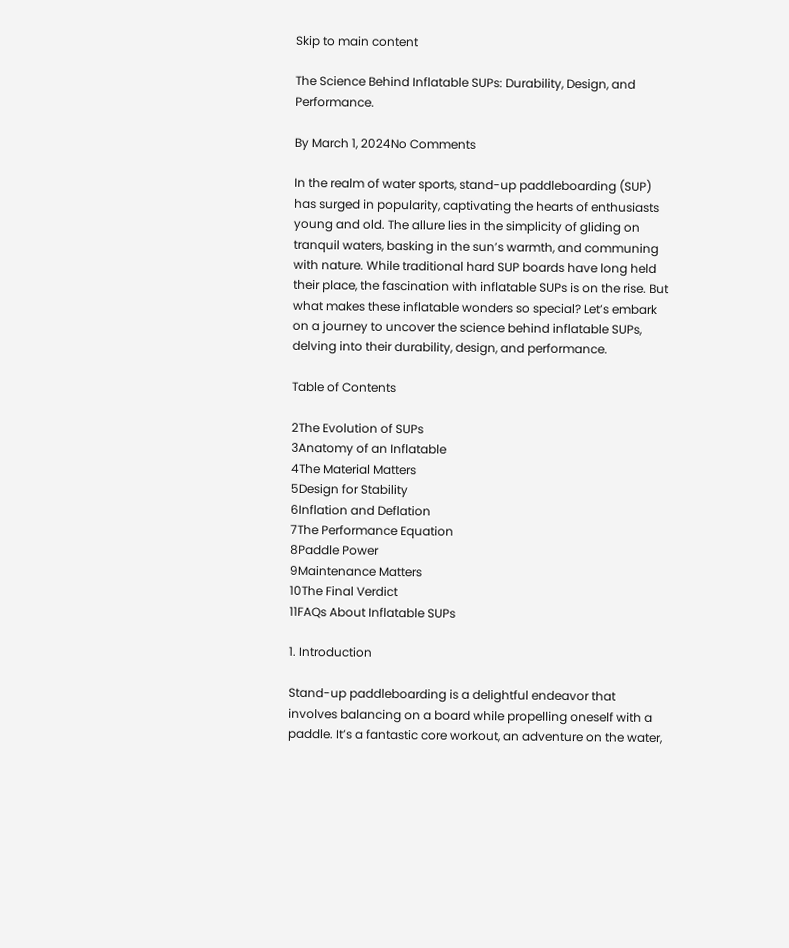Skip to main content

The Science Behind Inflatable SUPs: Durability, Design, and Performance.

By March 1, 2024No Comments

In the realm of water sports, stand-up paddleboarding (SUP) has surged in popularity, captivating the hearts of enthusiasts young and old. The allure lies in the simplicity of gliding on tranquil waters, basking in the sun’s warmth, and communing with nature. While traditional hard SUP boards have long held their place, the fascination with inflatable SUPs is on the rise. But what makes these inflatable wonders so special? Let’s embark on a journey to uncover the science behind inflatable SUPs, delving into their durability, design, and performance.

Table of Contents

2The Evolution of SUPs
3Anatomy of an Inflatable
4The Material Matters
5Design for Stability
6Inflation and Deflation
7The Performance Equation
8Paddle Power
9Maintenance Matters
10The Final Verdict
11FAQs About Inflatable SUPs

1. Introduction

Stand-up paddleboarding is a delightful endeavor that involves balancing on a board while propelling oneself with a paddle. It’s a fantastic core workout, an adventure on the water,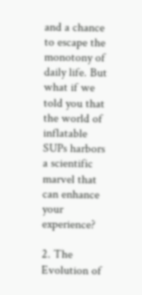and a chance to escape the monotony of daily life. But what if we told you that the world of inflatable SUPs harbors a scientific marvel that can enhance your experience?

2. The Evolution of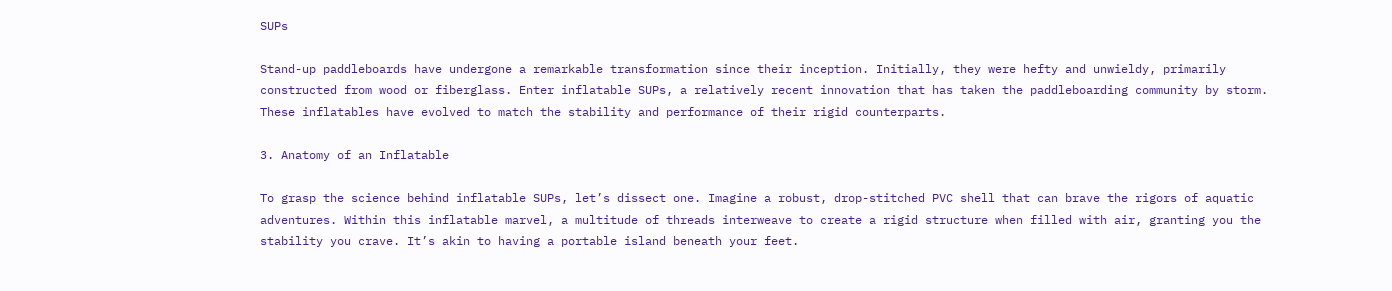SUPs

Stand-up paddleboards have undergone a remarkable transformation since their inception. Initially, they were hefty and unwieldy, primarily constructed from wood or fiberglass. Enter inflatable SUPs, a relatively recent innovation that has taken the paddleboarding community by storm. These inflatables have evolved to match the stability and performance of their rigid counterparts.

3. Anatomy of an Inflatable

To grasp the science behind inflatable SUPs, let’s dissect one. Imagine a robust, drop-stitched PVC shell that can brave the rigors of aquatic adventures. Within this inflatable marvel, a multitude of threads interweave to create a rigid structure when filled with air, granting you the stability you crave. It’s akin to having a portable island beneath your feet.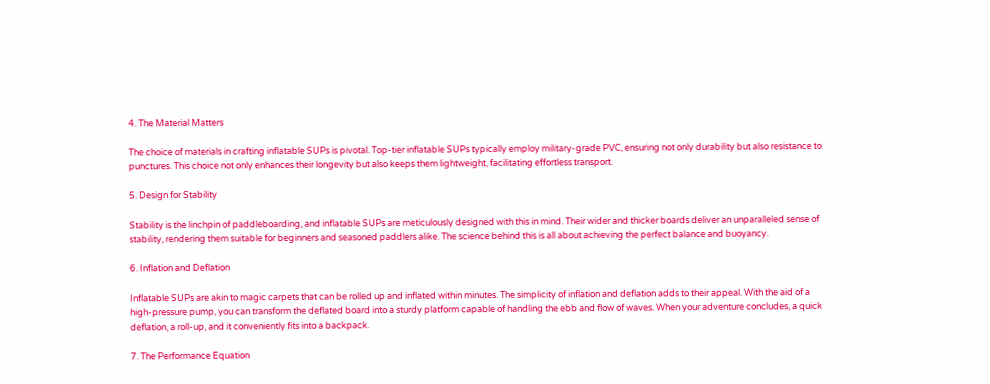4. The Material Matters

The choice of materials in crafting inflatable SUPs is pivotal. Top-tier inflatable SUPs typically employ military-grade PVC, ensuring not only durability but also resistance to punctures. This choice not only enhances their longevity but also keeps them lightweight, facilitating effortless transport.

5. Design for Stability

Stability is the linchpin of paddleboarding, and inflatable SUPs are meticulously designed with this in mind. Their wider and thicker boards deliver an unparalleled sense of stability, rendering them suitable for beginners and seasoned paddlers alike. The science behind this is all about achieving the perfect balance and buoyancy.

6. Inflation and Deflation

Inflatable SUPs are akin to magic carpets that can be rolled up and inflated within minutes. The simplicity of inflation and deflation adds to their appeal. With the aid of a high-pressure pump, you can transform the deflated board into a sturdy platform capable of handling the ebb and flow of waves. When your adventure concludes, a quick deflation, a roll-up, and it conveniently fits into a backpack.

7. The Performance Equation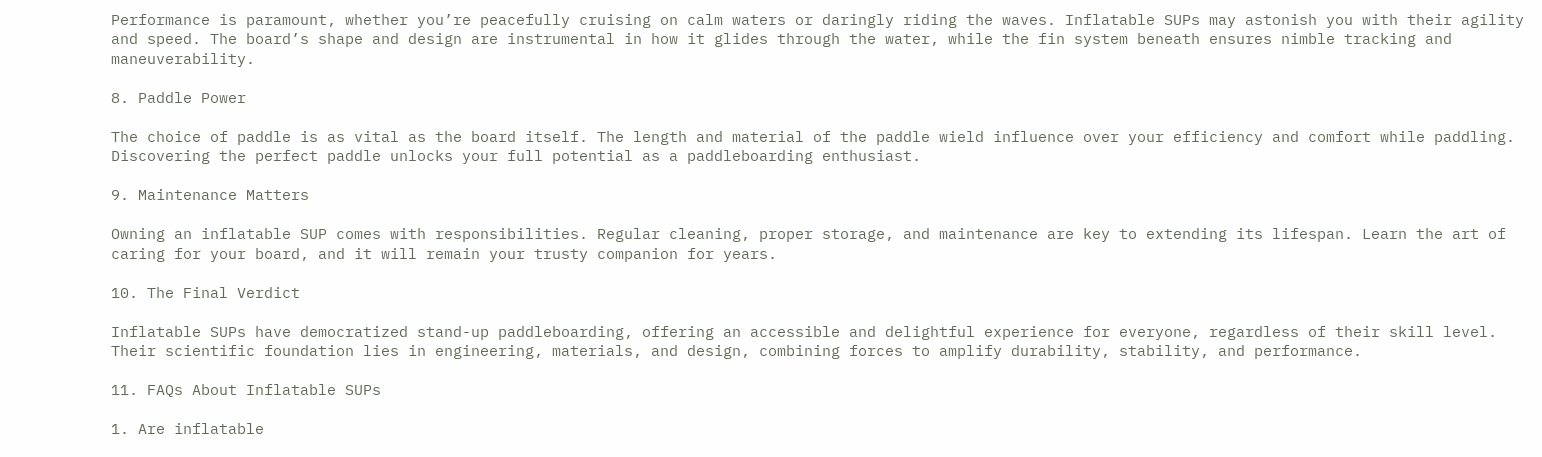Performance is paramount, whether you’re peacefully cruising on calm waters or daringly riding the waves. Inflatable SUPs may astonish you with their agility and speed. The board’s shape and design are instrumental in how it glides through the water, while the fin system beneath ensures nimble tracking and maneuverability.

8. Paddle Power

The choice of paddle is as vital as the board itself. The length and material of the paddle wield influence over your efficiency and comfort while paddling. Discovering the perfect paddle unlocks your full potential as a paddleboarding enthusiast.

9. Maintenance Matters

Owning an inflatable SUP comes with responsibilities. Regular cleaning, proper storage, and maintenance are key to extending its lifespan. Learn the art of caring for your board, and it will remain your trusty companion for years.

10. The Final Verdict

Inflatable SUPs have democratized stand-up paddleboarding, offering an accessible and delightful experience for everyone, regardless of their skill level. Their scientific foundation lies in engineering, materials, and design, combining forces to amplify durability, stability, and performance.

11. FAQs About Inflatable SUPs

1. Are inflatable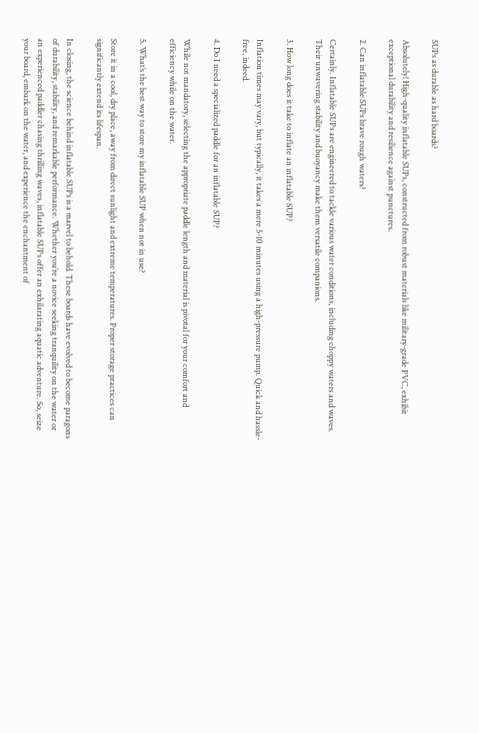SUPs as durable as hard boards?

Absolutely! High-quality inflatable SUPs, constructed from robust materials like military-grade PVC, exhibit exceptional durability and resilience against punctures.

2. Can inflatable SUPs brave rough waters?

Certainly. Inflatable SUPs are engineered to tackle various water conditions, including choppy waters and waves. Their unwavering stability and buoyancy make them versatile companions.

3. How long does it take to inflate an inflatable SUP?

Inflation times may vary, but typically, it takes a mere 5-10 minutes using a high-pressure pump. Quick and hassle-free, indeed.

4. Do I need a specialized paddle for an inflatable SUP?

While not mandatory, selecting the appropriate paddle length and material is pivotal for your comfort and efficiency while on the water.

5. What’s the best way to store my inflatable SUP when not in use?

Store it in a cool, dry place, away from direct sunlight and extreme temperatures. Proper storage practices can significantly extend its lifespan.

In closing, the science behind inflatable SUPs is a marvel to behold. These boards have evolved to become paragons of durability, stability, and remarkable performance. Whether you’re a novice seeking tranquility on the water or an experienced paddler chasing thrilling waves, inflatable SUPs offer an exhilarating aquatic adventure. So, seize your board, embark on the water, and experience the enchantment of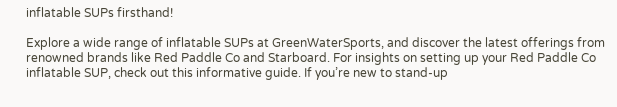inflatable SUPs firsthand!

Explore a wide range of inflatable SUPs at GreenWaterSports, and discover the latest offerings from renowned brands like Red Paddle Co and Starboard. For insights on setting up your Red Paddle Co inflatable SUP, check out this informative guide. If you’re new to stand-up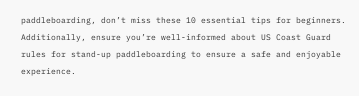paddleboarding, don’t miss these 10 essential tips for beginners. Additionally, ensure you’re well-informed about US Coast Guard rules for stand-up paddleboarding to ensure a safe and enjoyable experience.